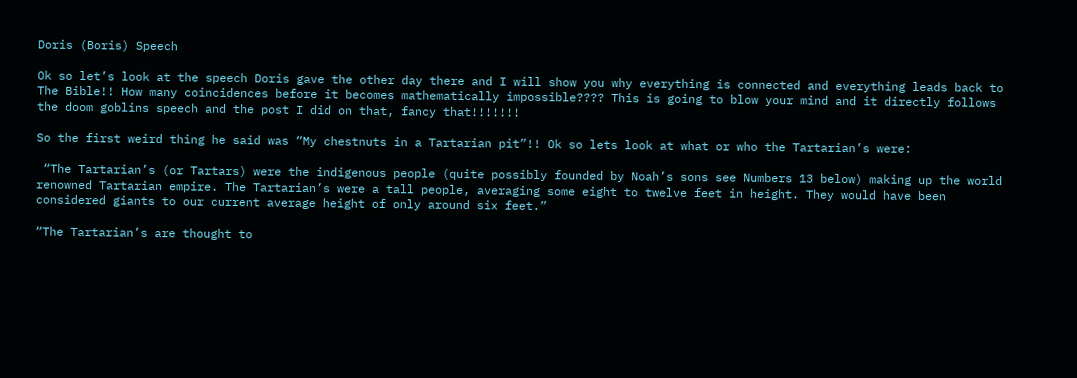Doris (Boris) Speech

Ok so let’s look at the speech Doris gave the other day there and I will show you why everything is connected and everything leads back to The Bible!! How many coincidences before it becomes mathematically impossible???? This is going to blow your mind and it directly follows the doom goblins speech and the post I did on that, fancy that!!!!!!!

So the first weird thing he said was “My chestnuts in a Tartarian pit”!! Ok so lets look at what or who the Tartarian’s were:

 “The Tartarian’s (or Tartars) were the indigenous people (quite possibly founded by Noah’s sons see Numbers 13 below) making up the world renowned Tartarian empire. The Tartarian’s were a tall people, averaging some eight to twelve feet in height. They would have been considered giants to our current average height of only around six feet.”

“The Tartarian’s are thought to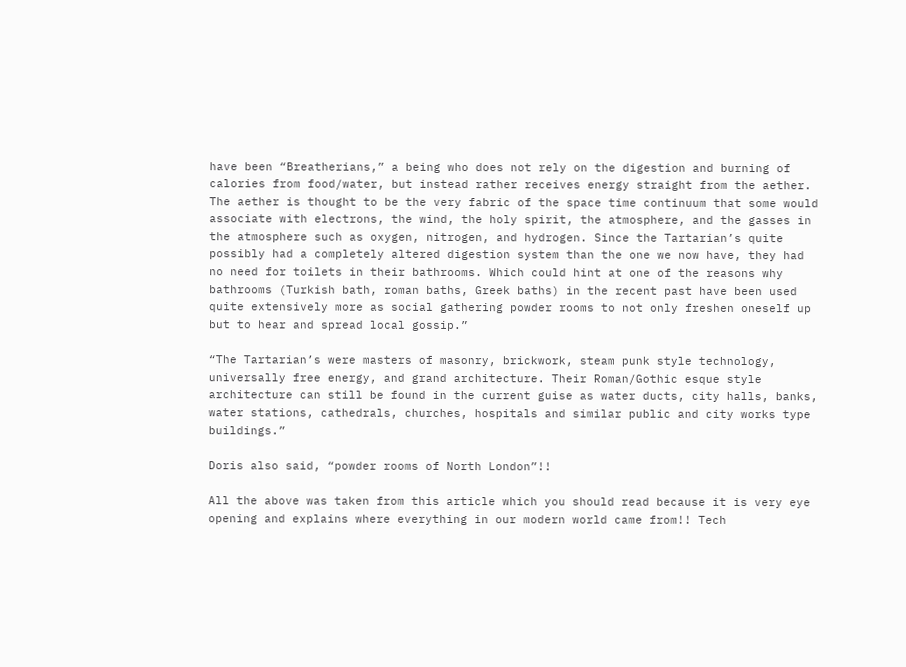have been “Breatherians,” a being who does not rely on the digestion and burning of calories from food/water, but instead rather receives energy straight from the aether. The aether is thought to be the very fabric of the space time continuum that some would associate with electrons, the wind, the holy spirit, the atmosphere, and the gasses in the atmosphere such as oxygen, nitrogen, and hydrogen. Since the Tartarian’s quite possibly had a completely altered digestion system than the one we now have, they had no need for toilets in their bathrooms. Which could hint at one of the reasons why bathrooms (Turkish bath, roman baths, Greek baths) in the recent past have been used quite extensively more as social gathering powder rooms to not only freshen oneself up but to hear and spread local gossip.”

“The Tartarian’s were masters of masonry, brickwork, steam punk style technology, universally free energy, and grand architecture. Their Roman/Gothic esque style architecture can still be found in the current guise as water ducts, city halls, banks, water stations, cathedrals, churches, hospitals and similar public and city works type buildings.”

Doris also said, “powder rooms of North London”!!

All the above was taken from this article which you should read because it is very eye opening and explains where everything in our modern world came from!! Tech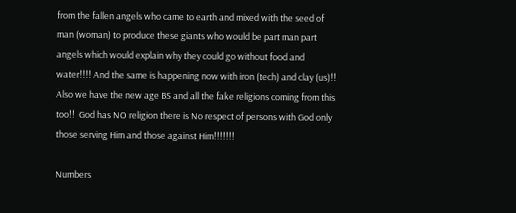from the fallen angels who came to earth and mixed with the seed of man (woman) to produce these giants who would be part man part angels which would explain why they could go without food and water!!!! And the same is happening now with iron (tech) and clay (us)!!  Also we have the new age BS and all the fake religions coming from this too!!  God has NO religion there is No respect of persons with God only those serving Him and those against Him!!!!!!!

Numbers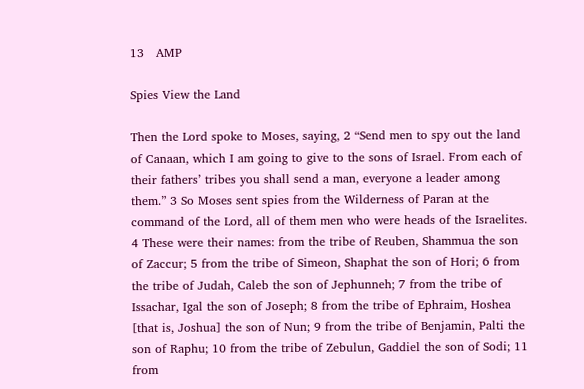13   AMP

Spies View the Land

Then the Lord spoke to Moses, saying, 2 “Send men to spy out the land of Canaan, which I am going to give to the sons of Israel. From each of their fathers’ tribes you shall send a man, everyone a leader among them.” 3 So Moses sent spies from the Wilderness of Paran at the command of the Lord, all of them men who were heads of the Israelites. 4 These were their names: from the tribe of Reuben, Shammua the son of Zaccur; 5 from the tribe of Simeon, Shaphat the son of Hori; 6 from the tribe of Judah, Caleb the son of Jephunneh; 7 from the tribe of Issachar, Igal the son of Joseph; 8 from the tribe of Ephraim, Hoshea [that is, Joshua] the son of Nun; 9 from the tribe of Benjamin, Palti the son of Raphu; 10 from the tribe of Zebulun, Gaddiel the son of Sodi; 11 from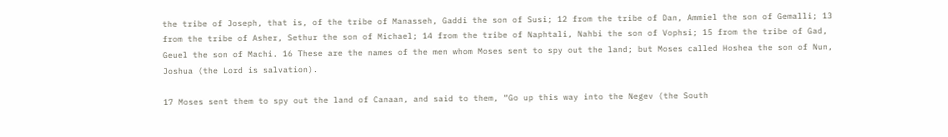the tribe of Joseph, that is, of the tribe of Manasseh, Gaddi the son of Susi; 12 from the tribe of Dan, Ammiel the son of Gemalli; 13 from the tribe of Asher, Sethur the son of Michael; 14 from the tribe of Naphtali, Nahbi the son of Vophsi; 15 from the tribe of Gad, Geuel the son of Machi. 16 These are the names of the men whom Moses sent to spy out the land; but Moses called Hoshea the son of Nun, Joshua (the Lord is salvation).

17 Moses sent them to spy out the land of Canaan, and said to them, “Go up this way into the Negev (the South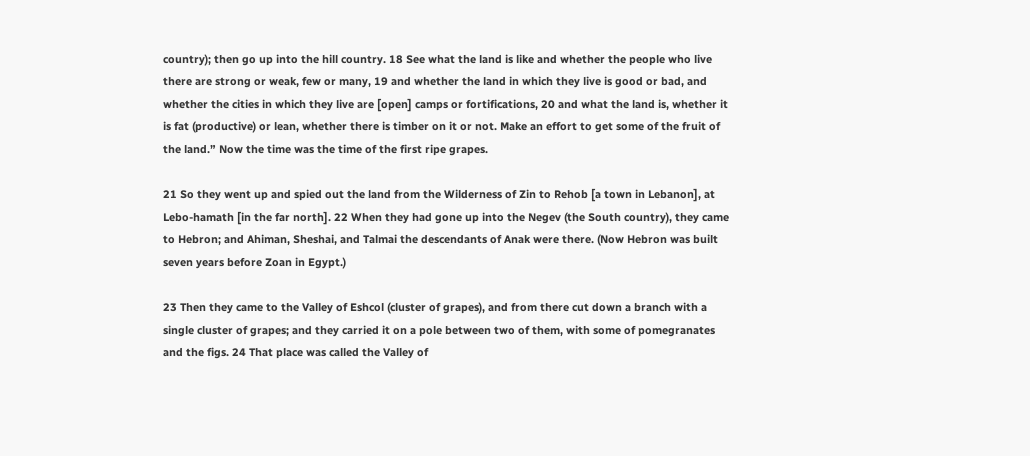country); then go up into the hill country. 18 See what the land is like and whether the people who live there are strong or weak, few or many, 19 and whether the land in which they live is good or bad, and whether the cities in which they live are [open] camps or fortifications, 20 and what the land is, whether it is fat (productive) or lean, whether there is timber on it or not. Make an effort to get some of the fruit of the land.” Now the time was the time of the first ripe grapes.

21 So they went up and spied out the land from the Wilderness of Zin to Rehob [a town in Lebanon], at Lebo-hamath [in the far north]. 22 When they had gone up into the Negev (the South country), they came to Hebron; and Ahiman, Sheshai, and Talmai the descendants of Anak were there. (Now Hebron was built seven years before Zoan in Egypt.)

23 Then they came to the Valley of Eshcol (cluster of grapes), and from there cut down a branch with a single cluster of grapes; and they carried it on a pole between two of them, with some of pomegranates and the figs. 24 That place was called the Valley of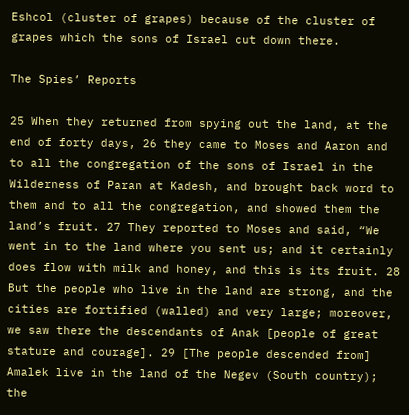Eshcol (cluster of grapes) because of the cluster of grapes which the sons of Israel cut down there.

The Spies’ Reports

25 When they returned from spying out the land, at the end of forty days, 26 they came to Moses and Aaron and to all the congregation of the sons of Israel in the Wilderness of Paran at Kadesh, and brought back word to them and to all the congregation, and showed them the land’s fruit. 27 They reported to Moses and said, “We went in to the land where you sent us; and it certainly does flow with milk and honey, and this is its fruit. 28 But the people who live in the land are strong, and the cities are fortified (walled) and very large; moreover, we saw there the descendants of Anak [people of great stature and courage]. 29 [The people descended from] Amalek live in the land of the Negev (South country); the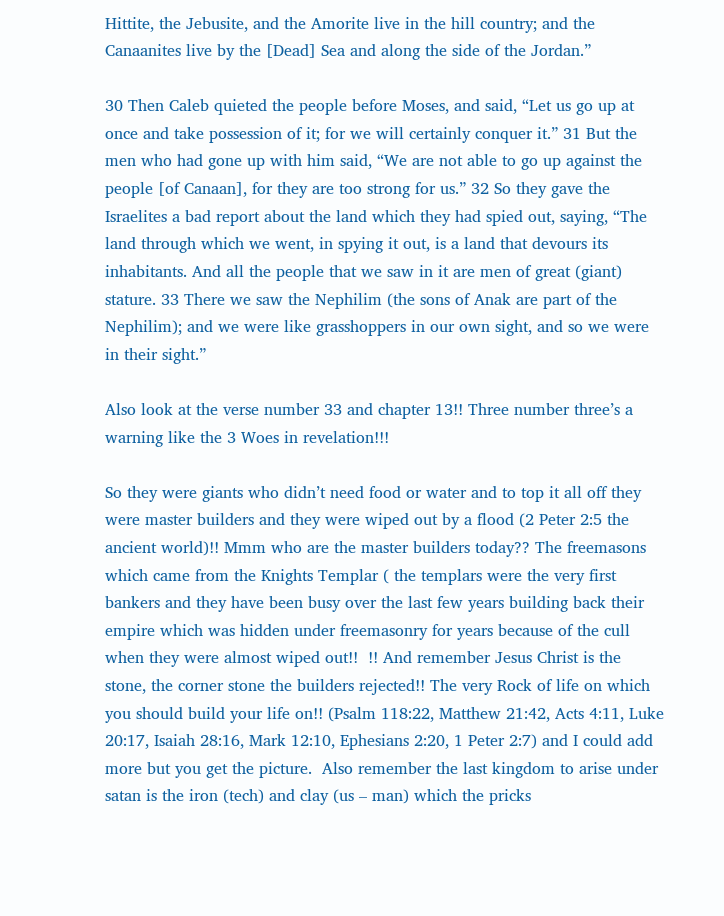Hittite, the Jebusite, and the Amorite live in the hill country; and the Canaanites live by the [Dead] Sea and along the side of the Jordan.”

30 Then Caleb quieted the people before Moses, and said, “Let us go up at once and take possession of it; for we will certainly conquer it.” 31 But the men who had gone up with him said, “We are not able to go up against the people [of Canaan], for they are too strong for us.” 32 So they gave the Israelites a bad report about the land which they had spied out, saying, “The land through which we went, in spying it out, is a land that devours its inhabitants. And all the people that we saw in it are men of great (giant) stature. 33 There we saw the Nephilim (the sons of Anak are part of the Nephilim); and we were like grasshoppers in our own sight, and so we were in their sight.”

Also look at the verse number 33 and chapter 13!! Three number three’s a warning like the 3 Woes in revelation!!!

So they were giants who didn’t need food or water and to top it all off they were master builders and they were wiped out by a flood (2 Peter 2:5 the ancient world)!! Mmm who are the master builders today?? The freemasons which came from the Knights Templar ( the templars were the very first bankers and they have been busy over the last few years building back their empire which was hidden under freemasonry for years because of the cull when they were almost wiped out!!  !! And remember Jesus Christ is the stone, the corner stone the builders rejected!! The very Rock of life on which you should build your life on!! (Psalm 118:22, Matthew 21:42, Acts 4:11, Luke 20:17, Isaiah 28:16, Mark 12:10, Ephesians 2:20, 1 Peter 2:7) and I could add more but you get the picture.  Also remember the last kingdom to arise under satan is the iron (tech) and clay (us – man) which the pricks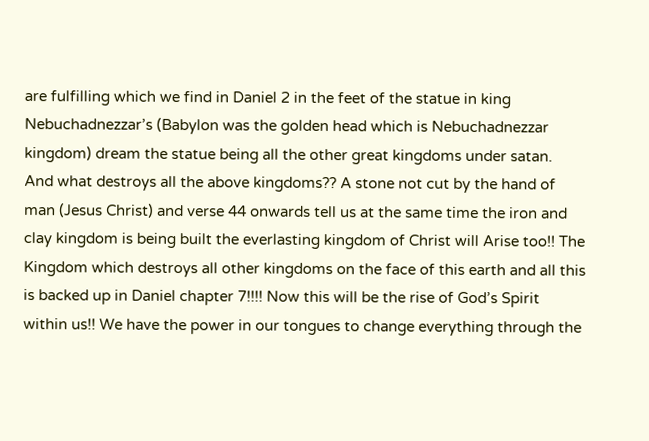are fulfilling which we find in Daniel 2 in the feet of the statue in king Nebuchadnezzar’s (Babylon was the golden head which is Nebuchadnezzar kingdom) dream the statue being all the other great kingdoms under satan.  And what destroys all the above kingdoms?? A stone not cut by the hand of man (Jesus Christ) and verse 44 onwards tell us at the same time the iron and clay kingdom is being built the everlasting kingdom of Christ will Arise too!! The Kingdom which destroys all other kingdoms on the face of this earth and all this is backed up in Daniel chapter 7!!!! Now this will be the rise of God’s Spirit within us!! We have the power in our tongues to change everything through the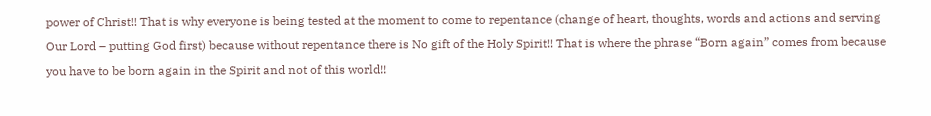power of Christ!! That is why everyone is being tested at the moment to come to repentance (change of heart, thoughts, words and actions and serving Our Lord – putting God first) because without repentance there is No gift of the Holy Spirit!! That is where the phrase “Born again” comes from because you have to be born again in the Spirit and not of this world!!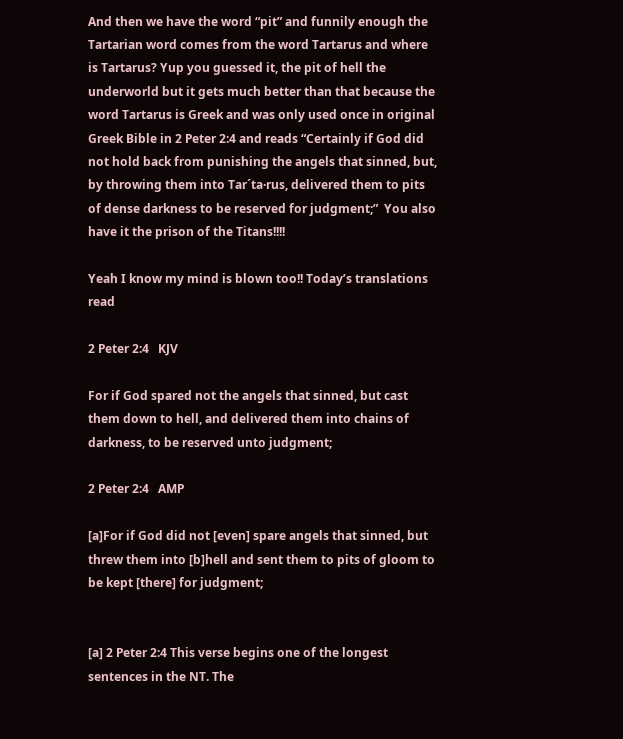And then we have the word “pit” and funnily enough the Tartarian word comes from the word Tartarus and where is Tartarus? Yup you guessed it, the pit of hell the underworld but it gets much better than that because the word Tartarus is Greek and was only used once in original Greek Bible in 2 Peter 2:4 and reads “Certainly if God did not hold back from punishing the angels that sinned, but, by throwing them into Tar´ta·rus, delivered them to pits of dense darkness to be reserved for judgment;”  You also have it the prison of the Titans!!!!

Yeah I know my mind is blown too!! Today’s translations read

2 Peter 2:4   KJV

For if God spared not the angels that sinned, but cast them down to hell, and delivered them into chains of darkness, to be reserved unto judgment;

2 Peter 2:4   AMP

[a]For if God did not [even] spare angels that sinned, but threw them into [b]hell and sent them to pits of gloom to be kept [there] for judgment;


[a] 2 Peter 2:4 This verse begins one of the longest sentences in the NT. The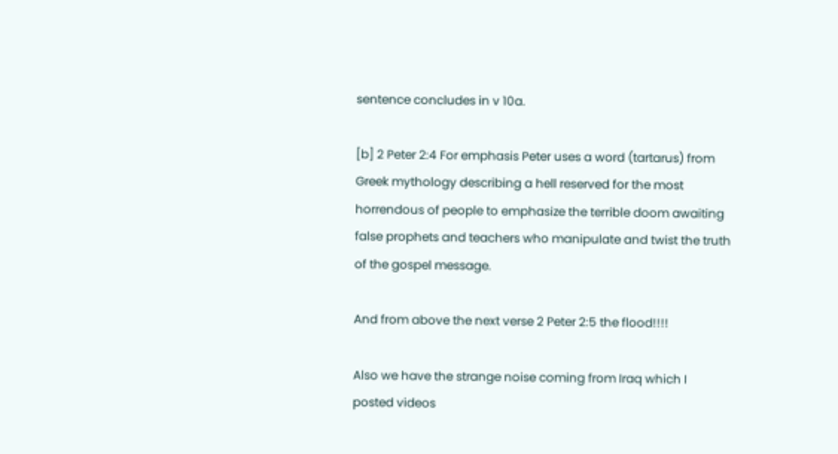sentence concludes in v 10a.

[b] 2 Peter 2:4 For emphasis Peter uses a word (tartarus) from Greek mythology describing a hell reserved for the most horrendous of people to emphasize the terrible doom awaiting false prophets and teachers who manipulate and twist the truth of the gospel message.

And from above the next verse 2 Peter 2:5 the flood!!!!

Also we have the strange noise coming from Iraq which I posted videos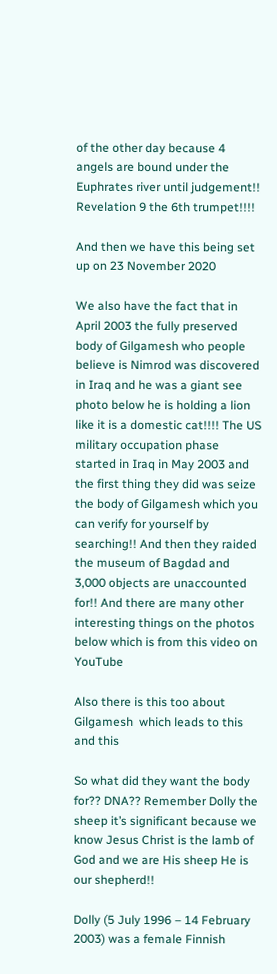of the other day because 4 angels are bound under the Euphrates river until judgement!! Revelation 9 the 6th trumpet!!!!

And then we have this being set up on 23 November 2020

We also have the fact that in April 2003 the fully preserved body of Gilgamesh who people believe is Nimrod was discovered in Iraq and he was a giant see photo below he is holding a lion like it is a domestic cat!!!! The US military occupation phase started in Iraq in May 2003 and the first thing they did was seize the body of Gilgamesh which you can verify for yourself by searching!! And then they raided the museum of Bagdad and 3,000 objects are unaccounted for!! And there are many other interesting things on the photos below which is from this video on YouTube

Also there is this too about Gilgamesh  which leads to this and this

So what did they want the body for?? DNA?? Remember Dolly the sheep it’s significant because we know Jesus Christ is the lamb of God and we are His sheep He is our shepherd!!

Dolly (5 July 1996 – 14 February 2003) was a female Finnish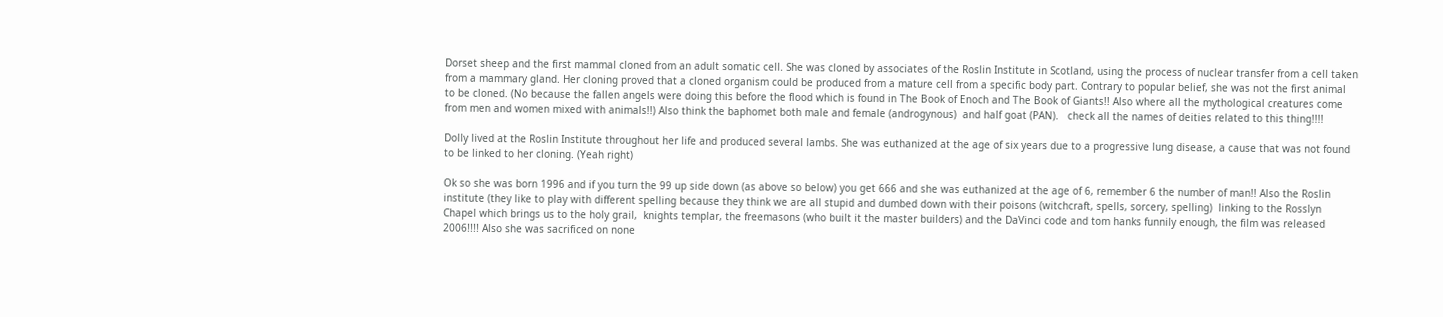Dorset sheep and the first mammal cloned from an adult somatic cell. She was cloned by associates of the Roslin Institute in Scotland, using the process of nuclear transfer from a cell taken from a mammary gland. Her cloning proved that a cloned organism could be produced from a mature cell from a specific body part. Contrary to popular belief, she was not the first animal to be cloned. (No because the fallen angels were doing this before the flood which is found in The Book of Enoch and The Book of Giants!! Also where all the mythological creatures come from men and women mixed with animals!!) Also think the baphomet both male and female (androgynous)  and half goat (PAN).   check all the names of deities related to this thing!!!!

Dolly lived at the Roslin Institute throughout her life and produced several lambs. She was euthanized at the age of six years due to a progressive lung disease, a cause that was not found to be linked to her cloning. (Yeah right)

Ok so she was born 1996 and if you turn the 99 up side down (as above so below) you get 666 and she was euthanized at the age of 6, remember 6 the number of man!! Also the Roslin institute (they like to play with different spelling because they think we are all stupid and dumbed down with their poisons (witchcraft, spells, sorcery, spelling)  linking to the Rosslyn Chapel which brings us to the holy grail,  knights templar, the freemasons (who built it the master builders) and the DaVinci code and tom hanks funnily enough, the film was released 2006!!!! Also she was sacrificed on none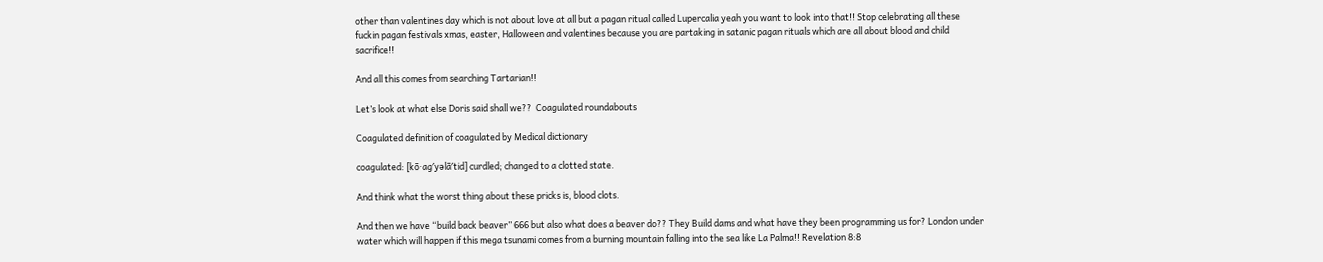other than valentines day which is not about love at all but a pagan ritual called Lupercalia yeah you want to look into that!! Stop celebrating all these fuckin pagan festivals xmas, easter, Halloween and valentines because you are partaking in satanic pagan rituals which are all about blood and child sacrifice!!

And all this comes from searching Tartarian!!

Let’s look at what else Doris said shall we??  Coagulated roundabouts

Coagulated definition of coagulated by Medical dictionary

coagulated: [kō·ag′yəlā′tid] curdled; changed to a clotted state.

And think what the worst thing about these pricks is, blood clots.

And then we have “build back beaver” 666 but also what does a beaver do?? They Build dams and what have they been programming us for? London under water which will happen if this mega tsunami comes from a burning mountain falling into the sea like La Palma!! Revelation 8:8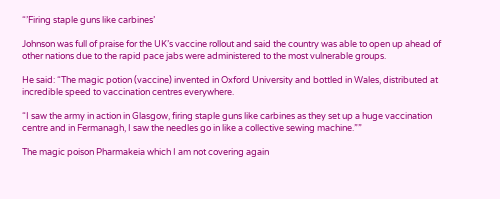“’Firing staple guns like carbines’

Johnson was full of praise for the UK’s vaccine rollout and said the country was able to open up ahead of other nations due to the rapid pace jabs were administered to the most vulnerable groups.

He said: “The magic potion (vaccine) invented in Oxford University and bottled in Wales, distributed at incredible speed to vaccination centres everywhere.

“I saw the army in action in Glasgow, firing staple guns like carbines as they set up a huge vaccination centre and in Fermanagh, I saw the needles go in like a collective sewing machine.””

The magic poison Pharmakeia which I am not covering again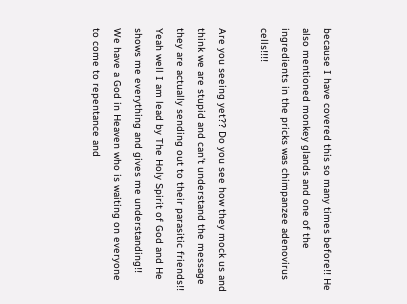because I have covered this so many times before!! He also mentioned monkey glands and one of the ingredients in the pricks was chimpanzee adenovirus cells!!!!

Are you seeing yet?? Do you see how they mock us and think we are stupid and can’t understand the message they are actually sending out to their parasitic friends!! Yeah well I am lead by The Holy Spirit of God and He shows me everything and gives me understanding!!  We have a God in Heaven who is waiting on everyone to come to repentance and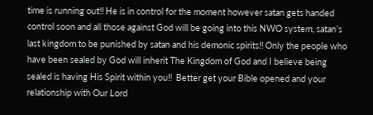time is running out!! He is in control for the moment however satan gets handed control soon and all those against God will be going into this NWO system, satan’s last kingdom to be punished by satan and his demonic spirits!! Only the people who have been sealed by God will inherit The Kingdom of God and I believe being sealed is having His Spirit within you!!  Better get your Bible opened and your relationship with Our Lord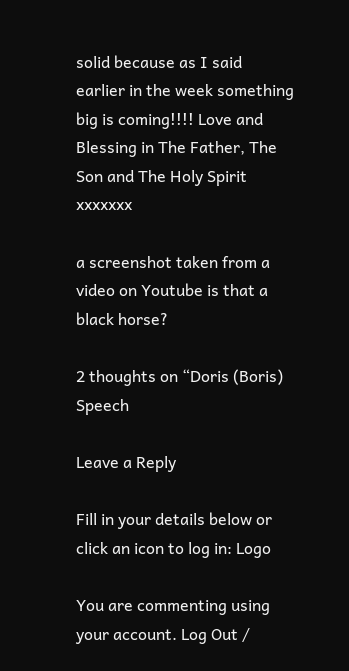solid because as I said earlier in the week something big is coming!!!! Love and Blessing in The Father, The Son and The Holy Spirit xxxxxxx

a screenshot taken from a video on Youtube is that a black horse?

2 thoughts on “Doris (Boris) Speech

Leave a Reply

Fill in your details below or click an icon to log in: Logo

You are commenting using your account. Log Out /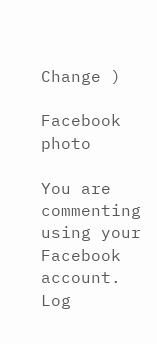Change )

Facebook photo

You are commenting using your Facebook account. Log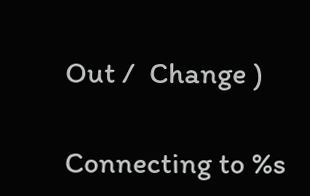Out /  Change )

Connecting to %s